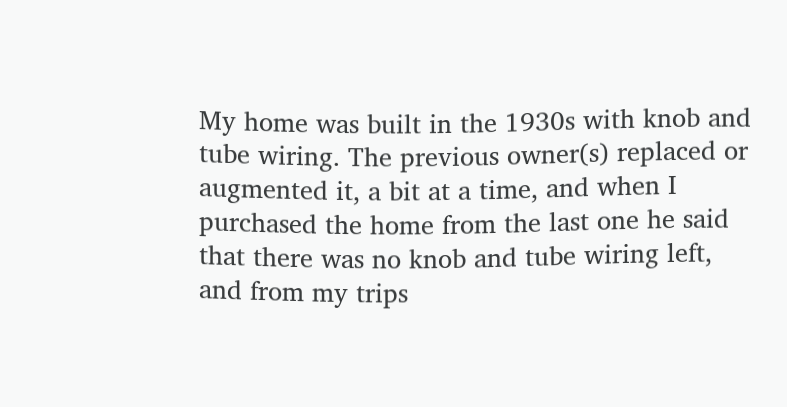My home was built in the 1930s with knob and tube wiring. The previous owner(s) replaced or augmented it, a bit at a time, and when I purchased the home from the last one he said that there was no knob and tube wiring left, and from my trips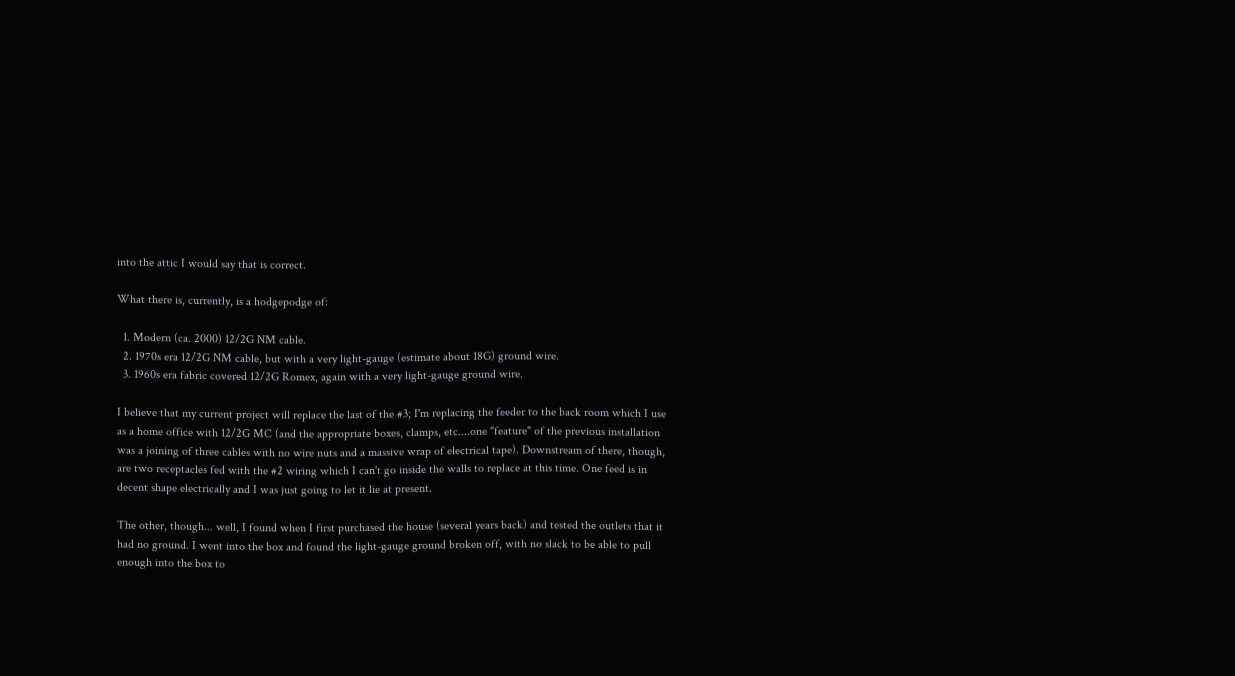into the attic I would say that is correct.

What there is, currently, is a hodgepodge of:

  1. Modern (ca. 2000) 12/2G NM cable.
  2. 1970s era 12/2G NM cable, but with a very light-gauge (estimate about 18G) ground wire.
  3. 1960s era fabric covered 12/2G Romex, again with a very light-gauge ground wire.

I believe that my current project will replace the last of the #3; I'm replacing the feeder to the back room which I use as a home office with 12/2G MC (and the appropriate boxes, clamps, etc....one "feature" of the previous installation was a joining of three cables with no wire nuts and a massive wrap of electrical tape). Downstream of there, though, are two receptacles fed with the #2 wiring which I can't go inside the walls to replace at this time. One feed is in decent shape electrically and I was just going to let it lie at present.

The other, though... well, I found when I first purchased the house (several years back) and tested the outlets that it had no ground. I went into the box and found the light-gauge ground broken off, with no slack to be able to pull enough into the box to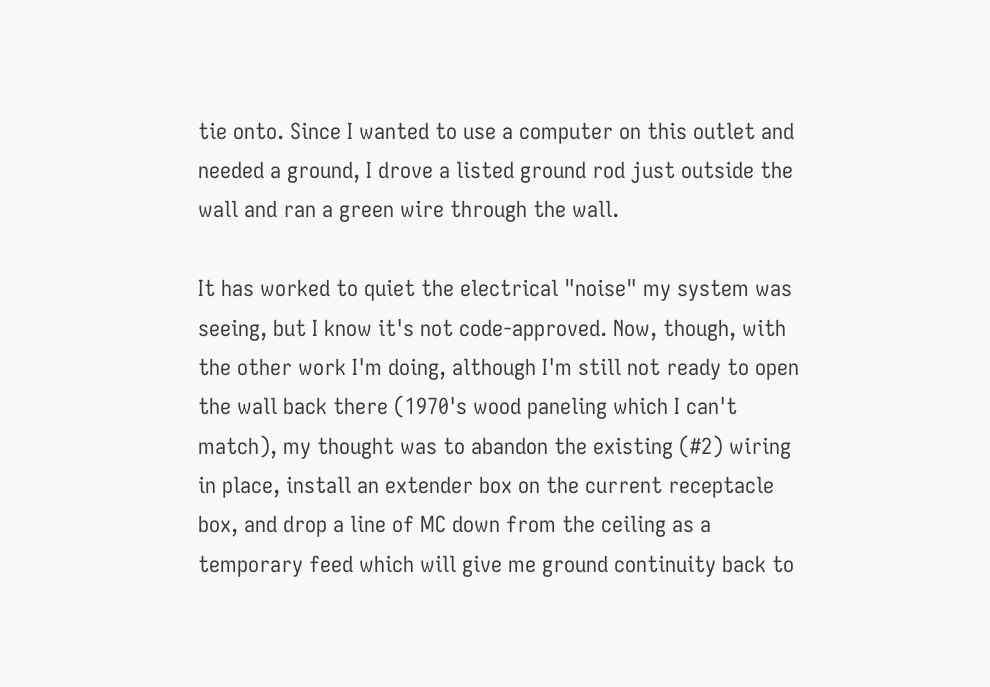tie onto. Since I wanted to use a computer on this outlet and needed a ground, I drove a listed ground rod just outside the wall and ran a green wire through the wall.

It has worked to quiet the electrical "noise" my system was seeing, but I know it's not code-approved. Now, though, with the other work I'm doing, although I'm still not ready to open the wall back there (1970's wood paneling which I can't match), my thought was to abandon the existing (#2) wiring in place, install an extender box on the current receptacle box, and drop a line of MC down from the ceiling as a temporary feed which will give me ground continuity back to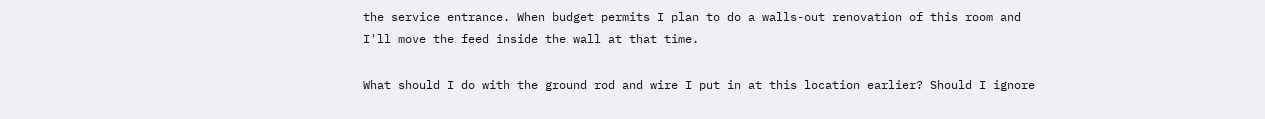the service entrance. When budget permits I plan to do a walls-out renovation of this room and I'll move the feed inside the wall at that time.

What should I do with the ground rod and wire I put in at this location earlier? Should I ignore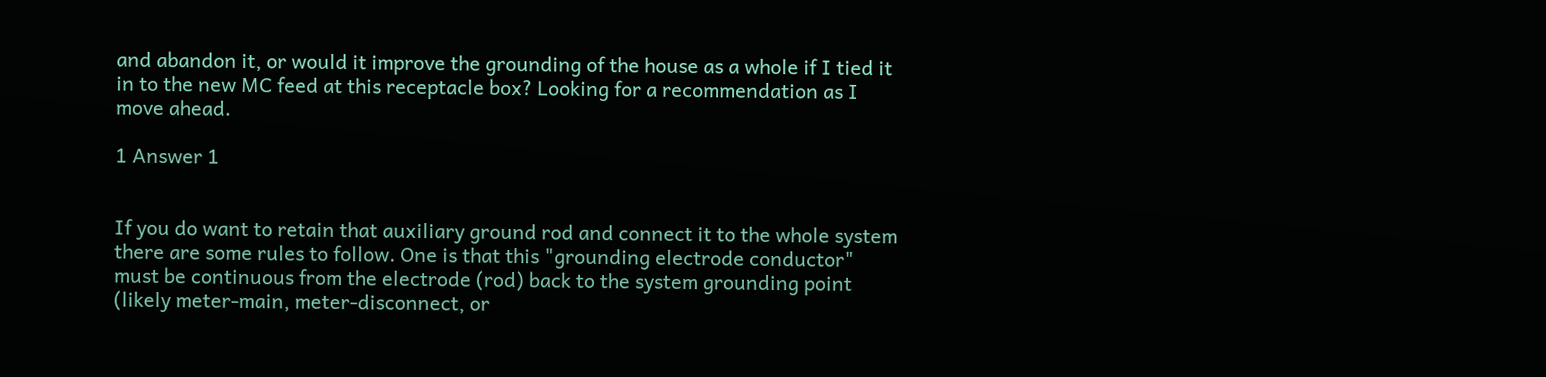and abandon it, or would it improve the grounding of the house as a whole if I tied it in to the new MC feed at this receptacle box? Looking for a recommendation as I move ahead.

1 Answer 1


If you do want to retain that auxiliary ground rod and connect it to the whole system there are some rules to follow. One is that this "grounding electrode conductor" must be continuous from the electrode (rod) back to the system grounding point (likely meter-main, meter-disconnect, or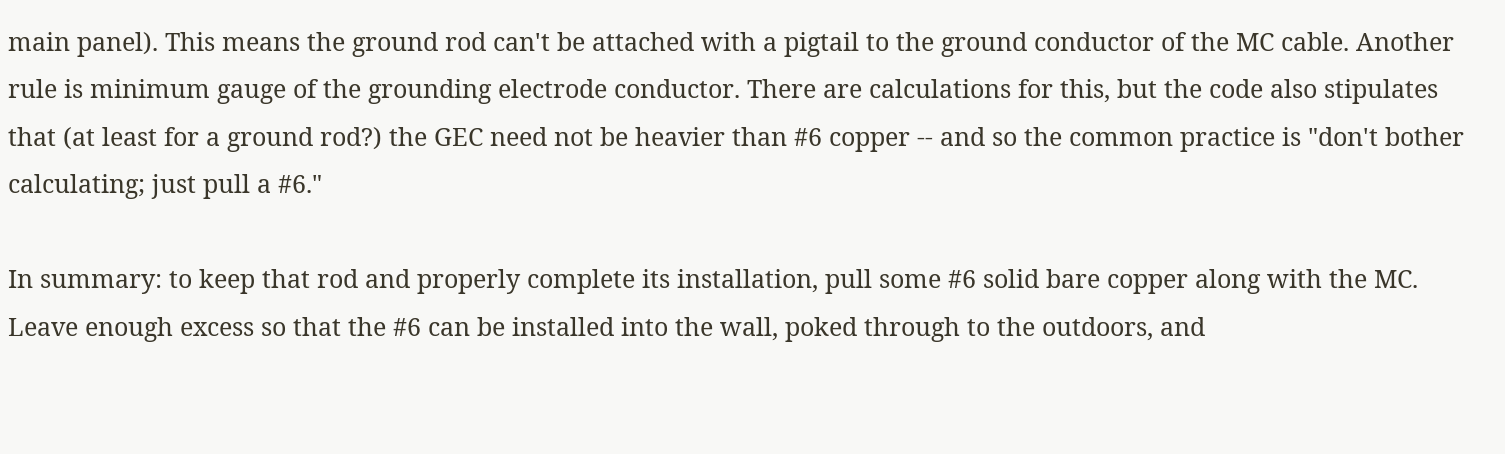main panel). This means the ground rod can't be attached with a pigtail to the ground conductor of the MC cable. Another rule is minimum gauge of the grounding electrode conductor. There are calculations for this, but the code also stipulates that (at least for a ground rod?) the GEC need not be heavier than #6 copper -- and so the common practice is "don't bother calculating; just pull a #6."

In summary: to keep that rod and properly complete its installation, pull some #6 solid bare copper along with the MC. Leave enough excess so that the #6 can be installed into the wall, poked through to the outdoors, and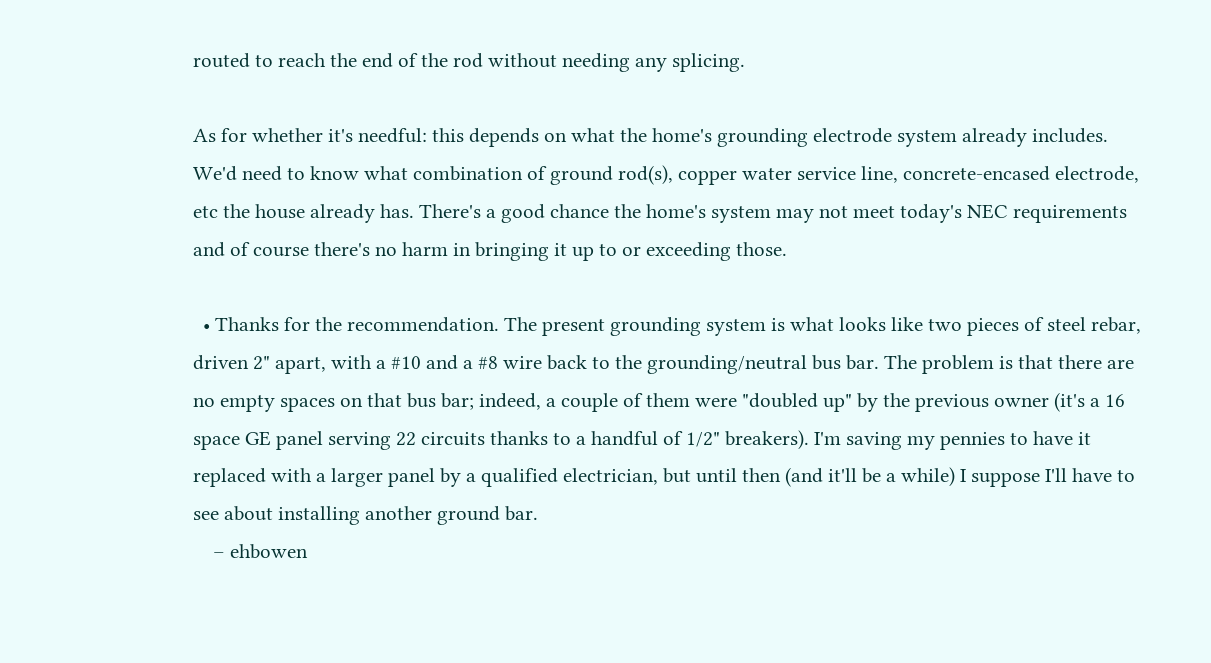routed to reach the end of the rod without needing any splicing.

As for whether it's needful: this depends on what the home's grounding electrode system already includes. We'd need to know what combination of ground rod(s), copper water service line, concrete-encased electrode, etc the house already has. There's a good chance the home's system may not meet today's NEC requirements and of course there's no harm in bringing it up to or exceeding those.

  • Thanks for the recommendation. The present grounding system is what looks like two pieces of steel rebar, driven 2" apart, with a #10 and a #8 wire back to the grounding/neutral bus bar. The problem is that there are no empty spaces on that bus bar; indeed, a couple of them were "doubled up" by the previous owner (it's a 16 space GE panel serving 22 circuits thanks to a handful of 1/2" breakers). I'm saving my pennies to have it replaced with a larger panel by a qualified electrician, but until then (and it'll be a while) I suppose I'll have to see about installing another ground bar.
    – ehbowen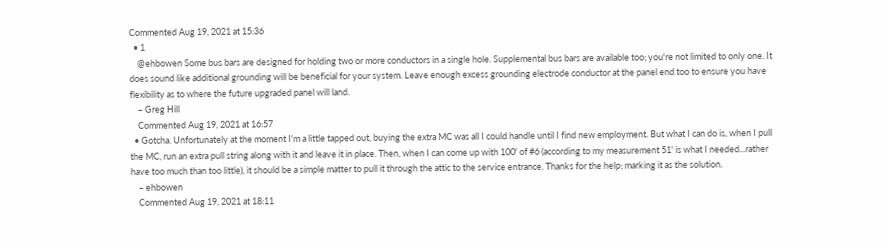Commented Aug 19, 2021 at 15:36
  • 1
    @ehbowen Some bus bars are designed for holding two or more conductors in a single hole. Supplemental bus bars are available too; you're not limited to only one. It does sound like additional grounding will be beneficial for your system. Leave enough excess grounding electrode conductor at the panel end too to ensure you have flexibility as to where the future upgraded panel will land.
    – Greg Hill
    Commented Aug 19, 2021 at 16:57
  • Gotcha. Unfortunately at the moment I'm a little tapped out, buying the extra MC was all I could handle until I find new employment. But what I can do is, when I pull the MC, run an extra pull string along with it and leave it in place. Then, when I can come up with 100' of #6 (according to my measurement 51' is what I needed...rather have too much than too little), it should be a simple matter to pull it through the attic to the service entrance. Thanks for the help; marking it as the solution.
    – ehbowen
    Commented Aug 19, 2021 at 18:11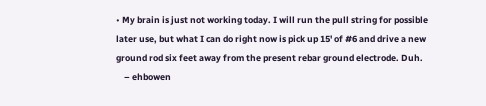• My brain is just not working today. I will run the pull string for possible later use, but what I can do right now is pick up 15' of #6 and drive a new ground rod six feet away from the present rebar ground electrode. Duh.
    – ehbowen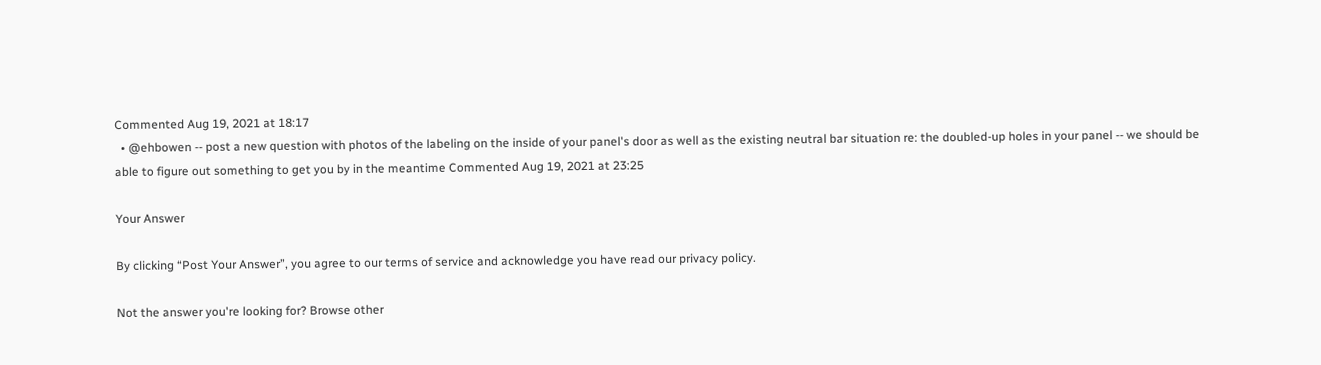Commented Aug 19, 2021 at 18:17
  • @ehbowen -- post a new question with photos of the labeling on the inside of your panel's door as well as the existing neutral bar situation re: the doubled-up holes in your panel -- we should be able to figure out something to get you by in the meantime Commented Aug 19, 2021 at 23:25

Your Answer

By clicking “Post Your Answer”, you agree to our terms of service and acknowledge you have read our privacy policy.

Not the answer you're looking for? Browse other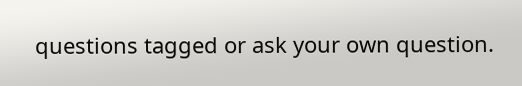questions tagged or ask your own question.